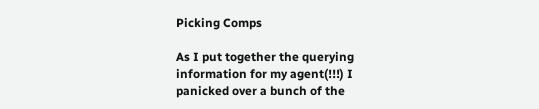Picking Comps

As I put together the querying information for my agent(!!!) I panicked over a bunch of the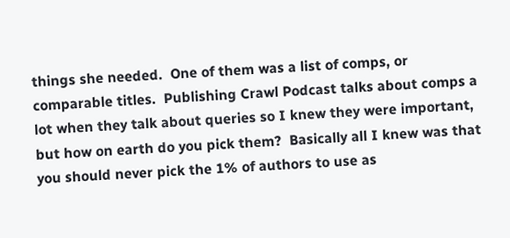things she needed.  One of them was a list of comps, or comparable titles.  Publishing Crawl Podcast talks about comps a lot when they talk about queries so I knew they were important, but how on earth do you pick them?  Basically all I knew was that you should never pick the 1% of authors to use as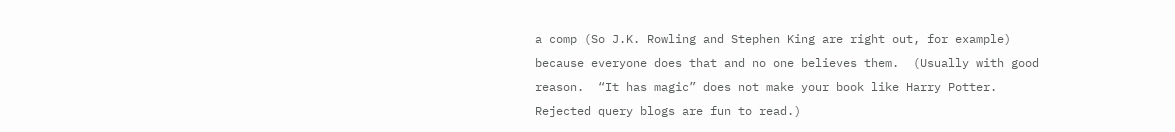a comp (So J.K. Rowling and Stephen King are right out, for example) because everyone does that and no one believes them.  (Usually with good reason.  “It has magic” does not make your book like Harry Potter.  Rejected query blogs are fun to read.)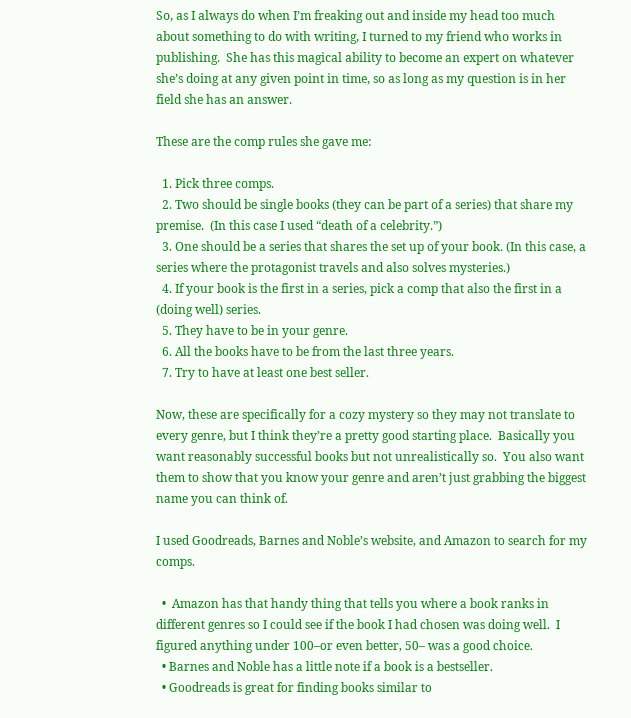So, as I always do when I’m freaking out and inside my head too much about something to do with writing, I turned to my friend who works in publishing.  She has this magical ability to become an expert on whatever she’s doing at any given point in time, so as long as my question is in her field she has an answer.

These are the comp rules she gave me:

  1. Pick three comps.
  2. Two should be single books (they can be part of a series) that share my premise.  (In this case I used “death of a celebrity.”)
  3. One should be a series that shares the set up of your book. (In this case, a series where the protagonist travels and also solves mysteries.)
  4. If your book is the first in a series, pick a comp that also the first in a (doing well) series.
  5. They have to be in your genre.
  6. All the books have to be from the last three years.
  7. Try to have at least one best seller.

Now, these are specifically for a cozy mystery so they may not translate to every genre, but I think they’re a pretty good starting place.  Basically you want reasonably successful books but not unrealistically so.  You also want them to show that you know your genre and aren’t just grabbing the biggest name you can think of.

I used Goodreads, Barnes and Noble’s website, and Amazon to search for my comps.

  •  Amazon has that handy thing that tells you where a book ranks in different genres so I could see if the book I had chosen was doing well.  I figured anything under 100–or even better, 50– was a good choice.
  • Barnes and Noble has a little note if a book is a bestseller.
  • Goodreads is great for finding books similar to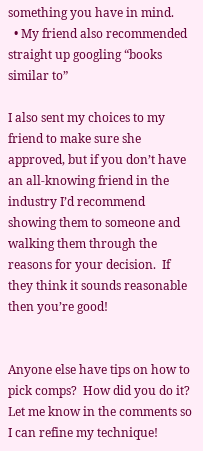something you have in mind.
  • My friend also recommended straight up googling “books similar to”

I also sent my choices to my friend to make sure she approved, but if you don’t have an all-knowing friend in the industry I’d recommend showing them to someone and walking them through the reasons for your decision.  If they think it sounds reasonable then you’re good!


Anyone else have tips on how to pick comps?  How did you do it?  Let me know in the comments so I can refine my technique!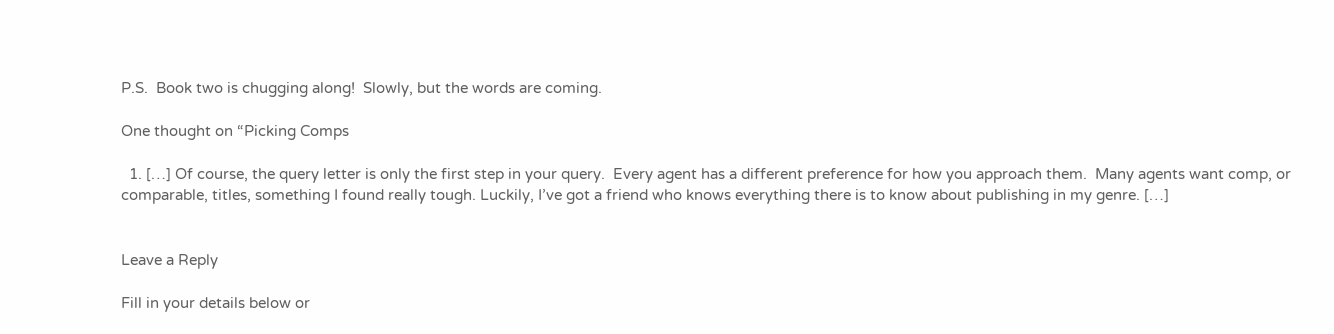P.S.  Book two is chugging along!  Slowly, but the words are coming.

One thought on “Picking Comps

  1. […] Of course, the query letter is only the first step in your query.  Every agent has a different preference for how you approach them.  Many agents want comp, or comparable, titles, something I found really tough. Luckily, I’ve got a friend who knows everything there is to know about publishing in my genre. […]


Leave a Reply

Fill in your details below or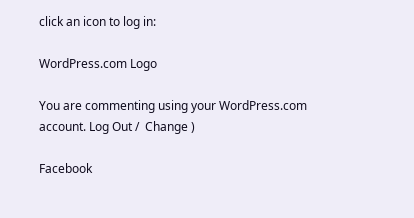click an icon to log in:

WordPress.com Logo

You are commenting using your WordPress.com account. Log Out /  Change )

Facebook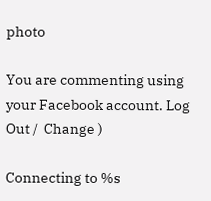photo

You are commenting using your Facebook account. Log Out /  Change )

Connecting to %s